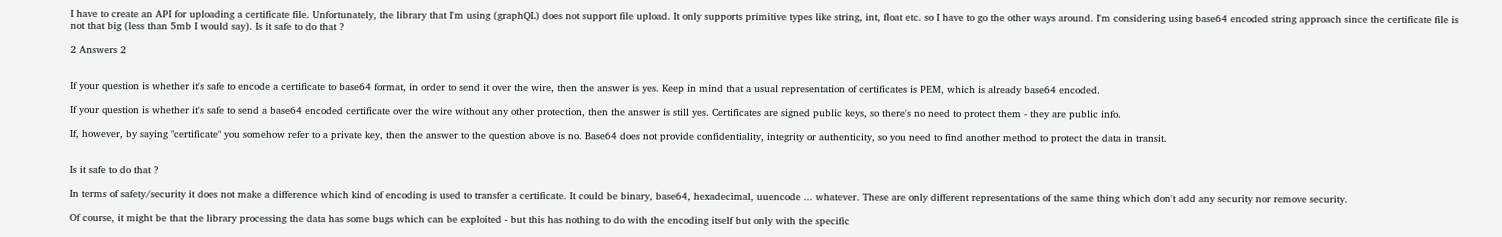I have to create an API for uploading a certificate file. Unfortunately, the library that I'm using (graphQL) does not support file upload. It only supports primitive types like string, int, float etc. so I have to go the other ways around. I'm considering using base64 encoded string approach since the certificate file is not that big (less than 5mb I would say). Is it safe to do that ?

2 Answers 2


If your question is whether it's safe to encode a certificate to base64 format, in order to send it over the wire, then the answer is yes. Keep in mind that a usual representation of certificates is PEM, which is already base64 encoded.

If your question is whether it's safe to send a base64 encoded certificate over the wire without any other protection, then the answer is still yes. Certificates are signed public keys, so there's no need to protect them - they are public info.

If, however, by saying "certificate" you somehow refer to a private key, then the answer to the question above is no. Base64 does not provide confidentiality, integrity or authenticity, so you need to find another method to protect the data in transit.


Is it safe to do that ?

In terms of safety/security it does not make a difference which kind of encoding is used to transfer a certificate. It could be binary, base64, hexadecimal, uuencode ... whatever. These are only different representations of the same thing which don't add any security nor remove security.

Of course, it might be that the library processing the data has some bugs which can be exploited - but this has nothing to do with the encoding itself but only with the specific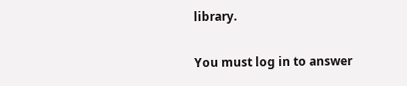library.

You must log in to answer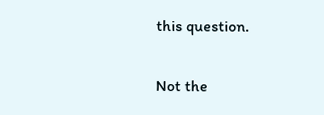this question.

Not the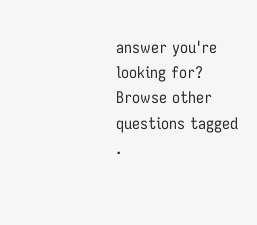answer you're looking for? Browse other questions tagged .